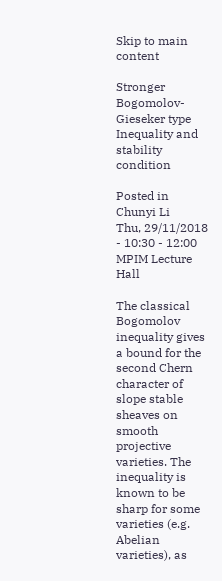Skip to main content

Stronger Bogomolov-Gieseker type Inequality and stability condition

Posted in
Chunyi Li
Thu, 29/11/2018 - 10:30 - 12:00
MPIM Lecture Hall

The classical Bogomolov inequality gives a bound for the second Chern character of slope stable sheaves on smooth projective varieties. The inequality is known to be sharp for some varieties (e.g. Abelian varieties), as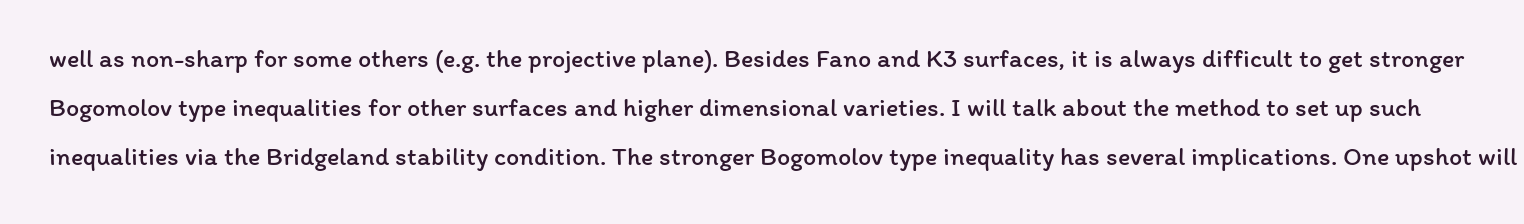well as non-sharp for some others (e.g. the projective plane). Besides Fano and K3 surfaces, it is always difficult to get stronger Bogomolov type inequalities for other surfaces and higher dimensional varieties. I will talk about the method to set up such inequalities via the Bridgeland stability condition. The stronger Bogomolov type inequality has several implications. One upshot will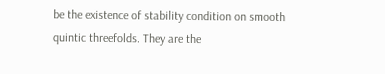be the existence of stability condition on smooth quintic threefolds. They are the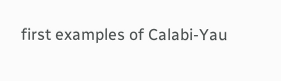first examples of Calabi-Yau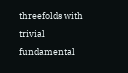threefolds with trivial fundamental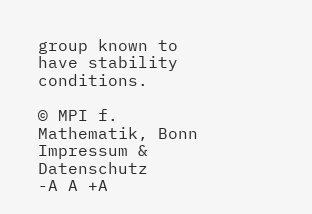group known to have stability conditions.

© MPI f. Mathematik, Bonn Impressum & Datenschutz
-A A +A